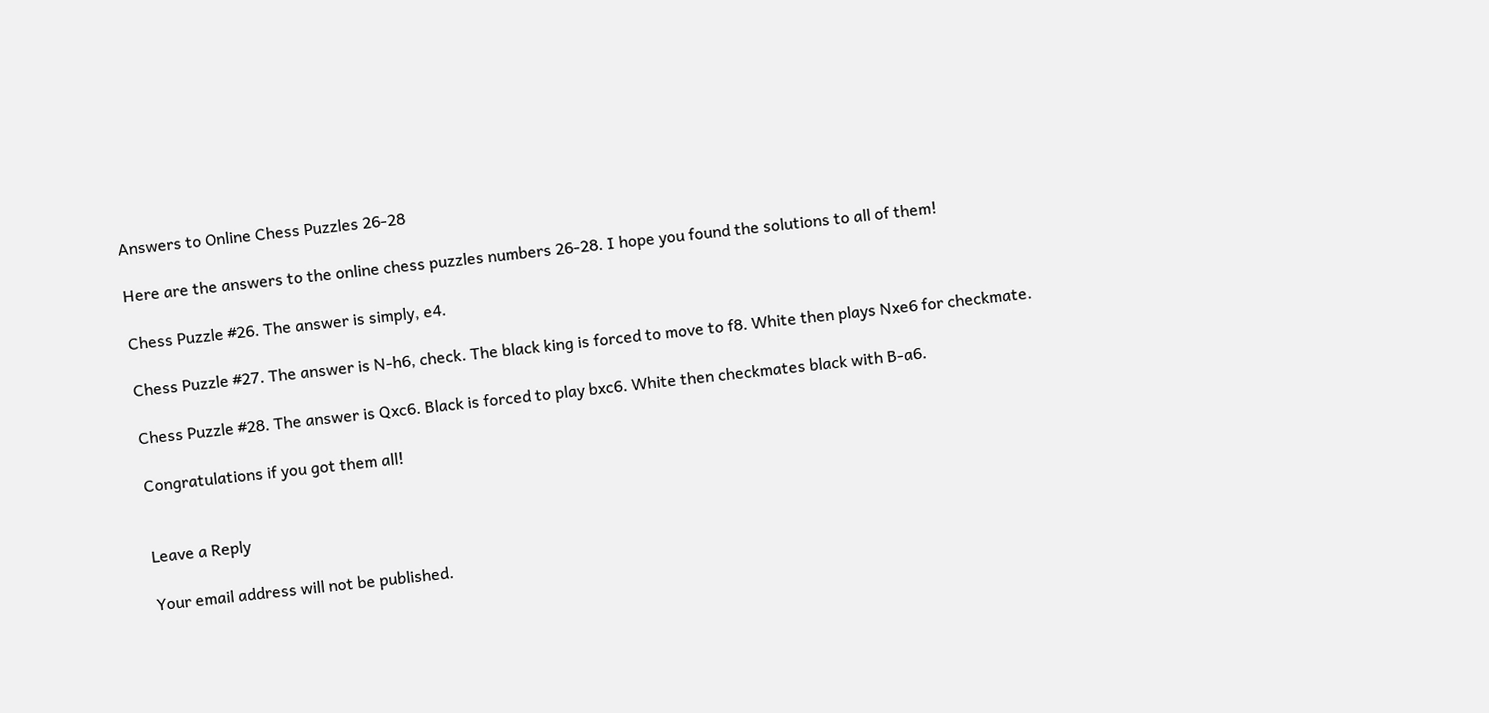Answers to Online Chess Puzzles 26-28

Here are the answers to the online chess puzzles numbers 26-28. I hope you found the solutions to all of them!

Chess Puzzle #26. The answer is simply, e4.

Chess Puzzle #27. The answer is N-h6, check. The black king is forced to move to f8. White then plays Nxe6 for checkmate.

Chess Puzzle #28. The answer is Qxc6. Black is forced to play bxc6. White then checkmates black with B-a6.

Congratulations if you got them all!


Leave a Reply

Your email address will not be published.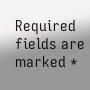Required fields are marked *